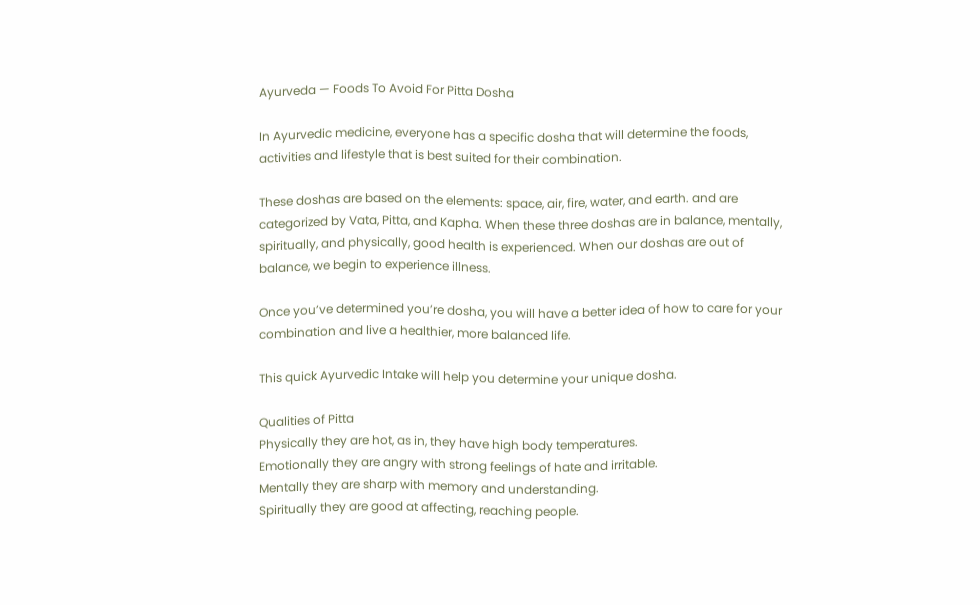Ayurveda — Foods To Avoid For Pitta Dosha

In Ayurvedic medicine, everyone has a specific dosha that will determine the foods, activities and lifestyle that is best suited for their combination.

These doshas are based on the elements: space, air, fire, water, and earth. and are categorized by Vata, Pitta, and Kapha. When these three doshas are in balance, mentally, spiritually, and physically, good health is experienced. When our doshas are out of balance, we begin to experience illness.

Once you’ve determined you’re dosha, you will have a better idea of how to care for your combination and live a healthier, more balanced life.

This quick Ayurvedic Intake will help you determine your unique dosha.

Qualities of Pitta
Physically they are hot, as in, they have high body temperatures.
Emotionally they are angry with strong feelings of hate and irritable.
Mentally they are sharp with memory and understanding.
Spiritually they are good at affecting, reaching people.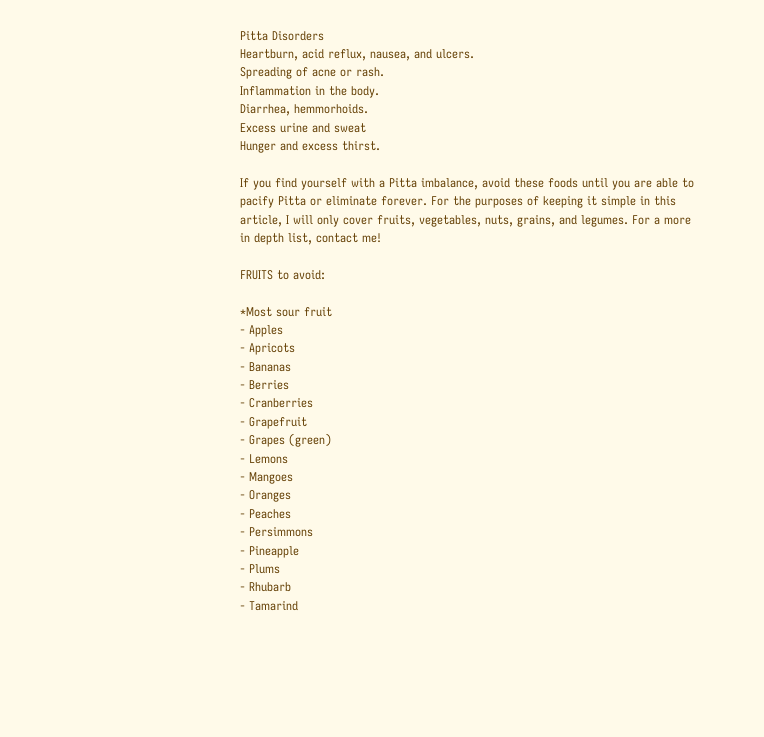Pitta Disorders
Heartburn, acid reflux, nausea, and ulcers.
Spreading of acne or rash.
Inflammation in the body.
Diarrhea, hemmorhoids.
Excess urine and sweat
Hunger and excess thirst.

If you find yourself with a Pitta imbalance, avoid these foods until you are able to pacify Pitta or eliminate forever. For the purposes of keeping it simple in this article, I will only cover fruits, vegetables, nuts, grains, and legumes. For a more in depth list, contact me!

FRUITS to avoid:

*Most sour fruit
- Apples
- Apricots
- Bananas
- Berries
- Cranberries
- Grapefruit
- Grapes (green)
- Lemons
- Mangoes
- Oranges
- Peaches
- Persimmons
- Pineapple
- Plums
- Rhubarb
- Tamarind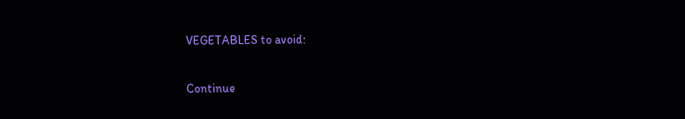VEGETABLES to avoid:

Continue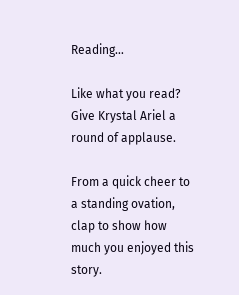Reading…

Like what you read? Give Krystal Ariel a round of applause.

From a quick cheer to a standing ovation, clap to show how much you enjoyed this story.